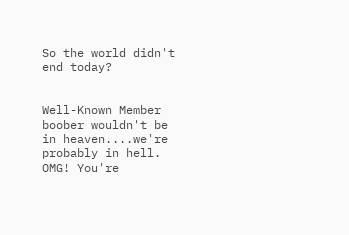So the world didn't end today?


Well-Known Member
boober wouldn't be in heaven....we're probably in hell.
OMG! You're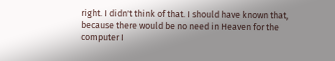right. I didn't think of that. I should have known that, because there would be no need in Heaven for the computer I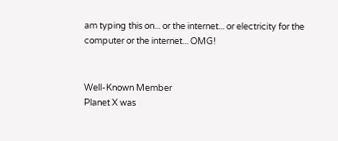am typing this on... or the internet... or electricity for the computer or the internet... OMG!


Well-Known Member
Planet X was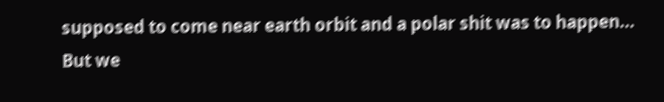supposed to come near earth orbit and a polar shit was to happen... But we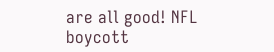are all good! NFL boycott